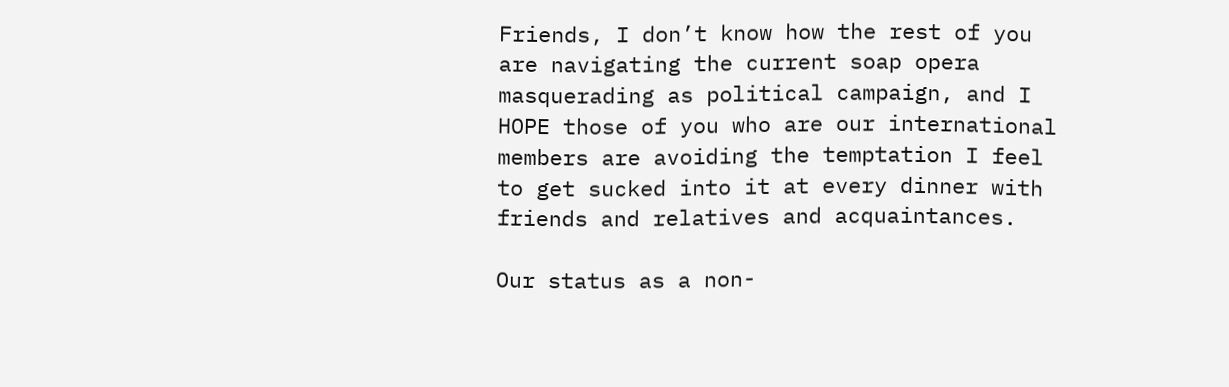Friends, I don’t know how the rest of you are navigating the current soap opera masquerading as political campaign, and I HOPE those of you who are our international members are avoiding the temptation I feel to get sucked into it at every dinner with friends and relatives and acquaintances.

Our status as a non-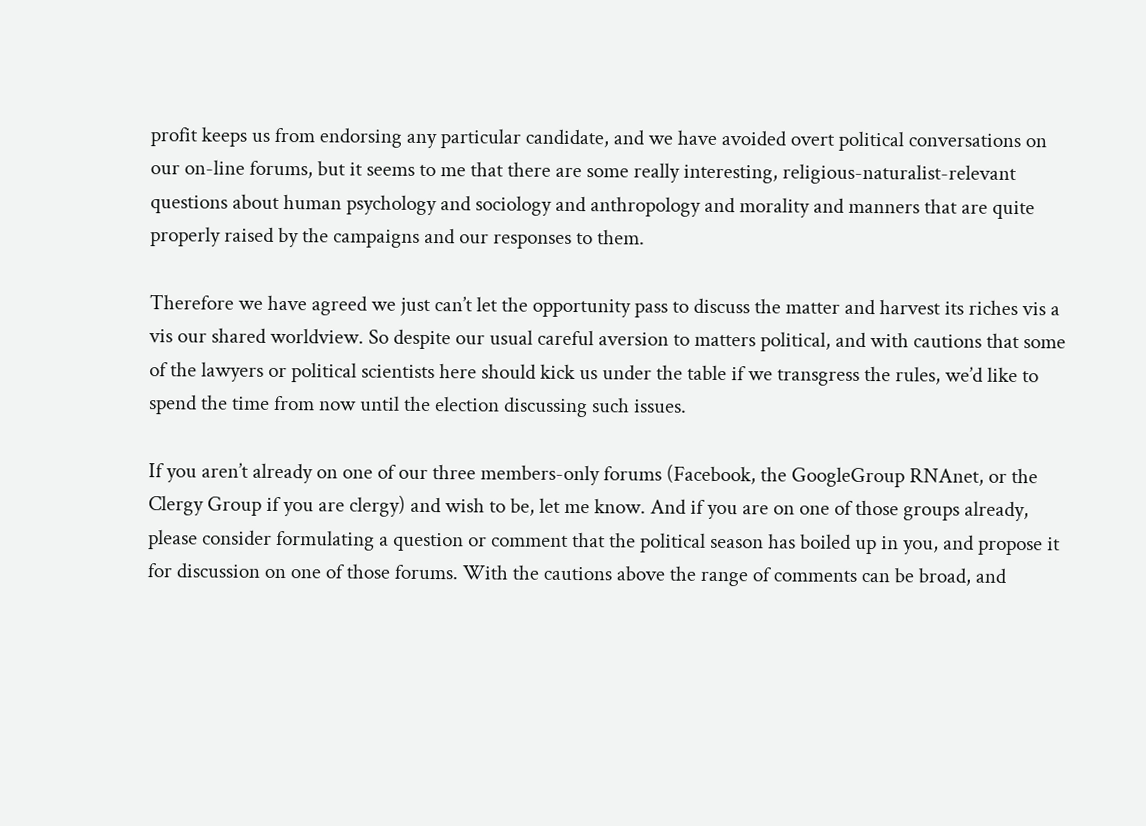profit keeps us from endorsing any particular candidate, and we have avoided overt political conversations on our on-line forums, but it seems to me that there are some really interesting, religious-naturalist-relevant questions about human psychology and sociology and anthropology and morality and manners that are quite properly raised by the campaigns and our responses to them.

Therefore we have agreed we just can’t let the opportunity pass to discuss the matter and harvest its riches vis a vis our shared worldview. So despite our usual careful aversion to matters political, and with cautions that some of the lawyers or political scientists here should kick us under the table if we transgress the rules, we’d like to spend the time from now until the election discussing such issues.

If you aren’t already on one of our three members-only forums (Facebook, the GoogleGroup RNAnet, or the Clergy Group if you are clergy) and wish to be, let me know. And if you are on one of those groups already, please consider formulating a question or comment that the political season has boiled up in you, and propose it for discussion on one of those forums. With the cautions above the range of comments can be broad, and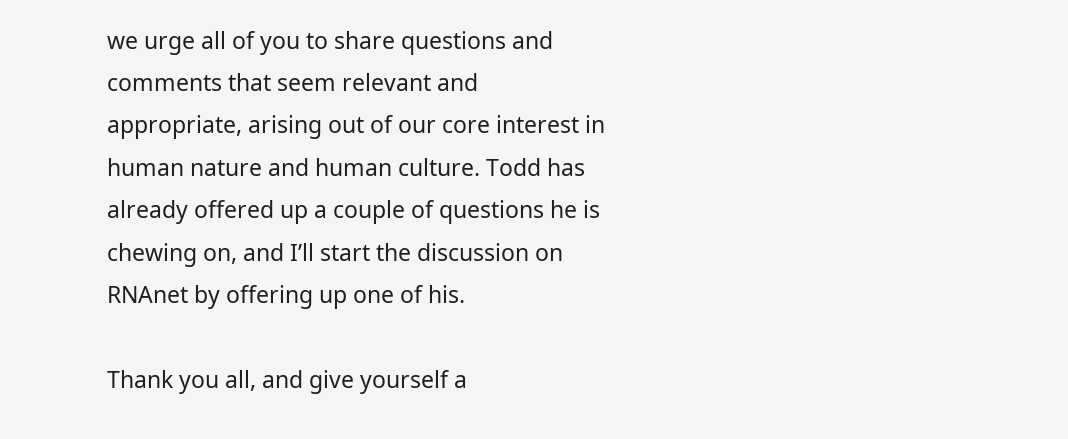we urge all of you to share questions and comments that seem relevant and appropriate, arising out of our core interest in human nature and human culture. Todd has already offered up a couple of questions he is chewing on, and I’ll start the discussion on RNAnet by offering up one of his.

Thank you all, and give yourself a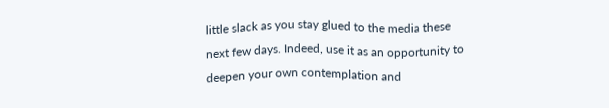little slack as you stay glued to the media these next few days. Indeed, use it as an opportunity to deepen your own contemplation and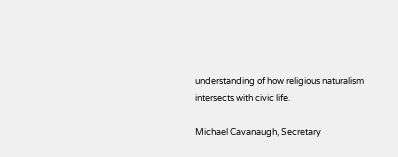understanding of how religious naturalism intersects with civic life.

Michael Cavanaugh, Secretary